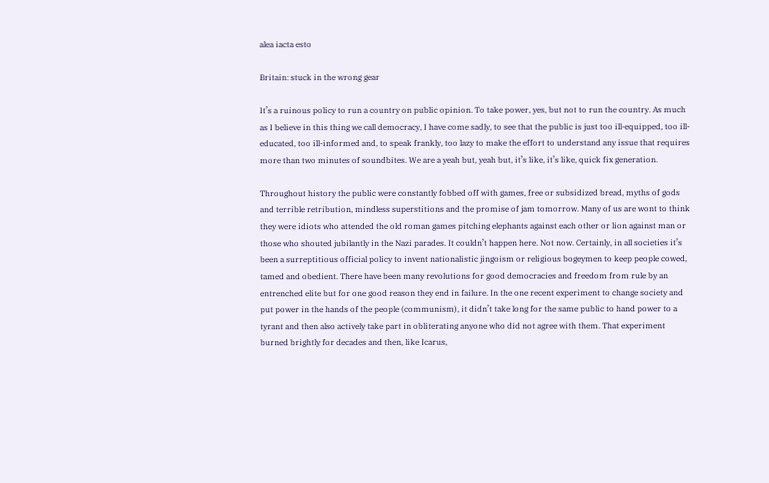alea iacta esto

Britain: stuck in the wrong gear

It’s a ruinous policy to run a country on public opinion. To take power, yes, but not to run the country. As much as I believe in this thing we call democracy, I have come sadly, to see that the public is just too ill-equipped, too ill-educated, too ill-informed and, to speak frankly, too lazy to make the effort to understand any issue that requires more than two minutes of soundbites. We are a yeah but, yeah but, it’s like, it’s like, quick fix generation.

Throughout history the public were constantly fobbed off with games, free or subsidized bread, myths of gods and terrible retribution, mindless superstitions and the promise of jam tomorrow. Many of us are wont to think they were idiots who attended the old roman games pitching elephants against each other or lion against man or those who shouted jubilantly in the Nazi parades. It couldn’t happen here. Not now. Certainly, in all societies it’s been a surreptitious official policy to invent nationalistic jingoism or religious bogeymen to keep people cowed, tamed and obedient. There have been many revolutions for good democracies and freedom from rule by an entrenched elite but for one good reason they end in failure. In the one recent experiment to change society and put power in the hands of the people (communism), it didn’t take long for the same public to hand power to a tyrant and then also actively take part in obliterating anyone who did not agree with them. That experiment burned brightly for decades and then, like Icarus,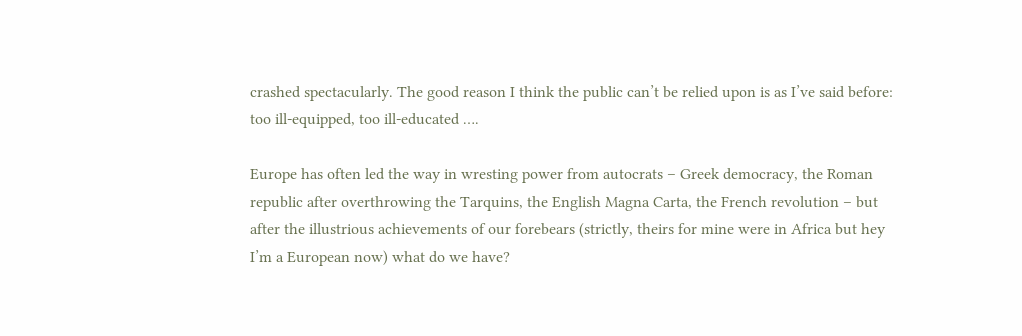crashed spectacularly. The good reason I think the public can’t be relied upon is as I’ve said before: too ill-equipped, too ill-educated ….

Europe has often led the way in wresting power from autocrats – Greek democracy, the Roman republic after overthrowing the Tarquins, the English Magna Carta, the French revolution – but after the illustrious achievements of our forebears (strictly, theirs for mine were in Africa but hey I’m a European now) what do we have?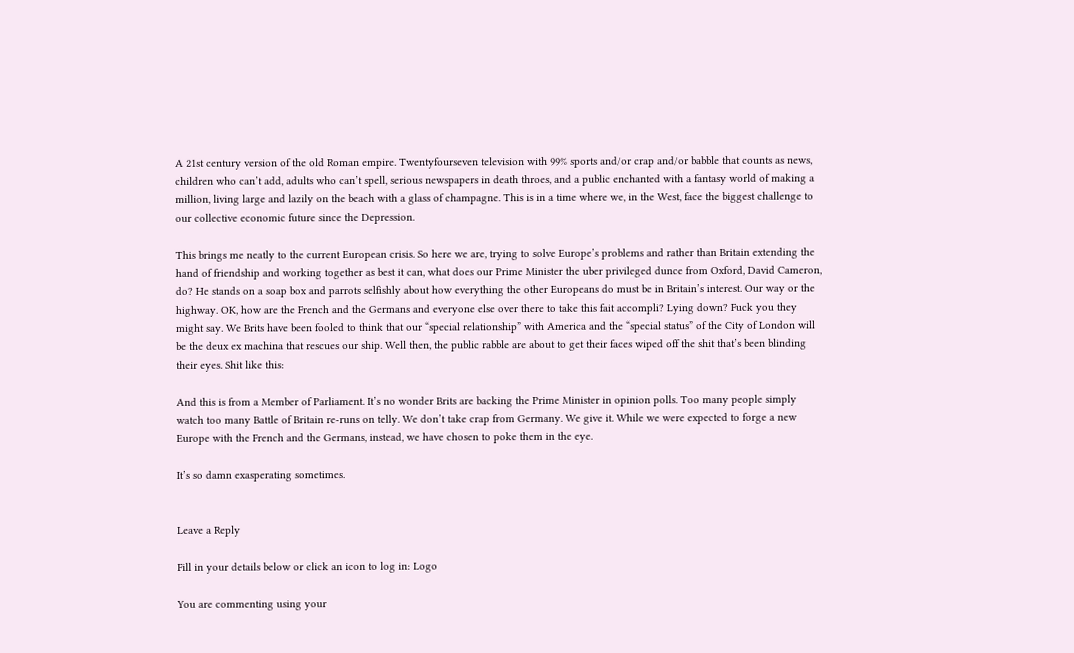A 21st century version of the old Roman empire. Twentyfourseven television with 99% sports and/or crap and/or babble that counts as news, children who can’t add, adults who can’t spell, serious newspapers in death throes, and a public enchanted with a fantasy world of making a million, living large and lazily on the beach with a glass of champagne. This is in a time where we, in the West, face the biggest challenge to our collective economic future since the Depression.

This brings me neatly to the current European crisis. So here we are, trying to solve Europe’s problems and rather than Britain extending the hand of friendship and working together as best it can, what does our Prime Minister the uber privileged dunce from Oxford, David Cameron, do? He stands on a soap box and parrots selfishly about how everything the other Europeans do must be in Britain’s interest. Our way or the highway. OK, how are the French and the Germans and everyone else over there to take this fait accompli? Lying down? Fuck you they might say. We Brits have been fooled to think that our “special relationship” with America and the “special status” of the City of London will be the deux ex machina that rescues our ship. Well then, the public rabble are about to get their faces wiped off the shit that’s been blinding their eyes. Shit like this:

And this is from a Member of Parliament. It’s no wonder Brits are backing the Prime Minister in opinion polls. Too many people simply watch too many Battle of Britain re-runs on telly. We don’t take crap from Germany. We give it. While we were expected to forge a new Europe with the French and the Germans, instead, we have chosen to poke them in the eye.

It’s so damn exasperating sometimes.


Leave a Reply

Fill in your details below or click an icon to log in: Logo

You are commenting using your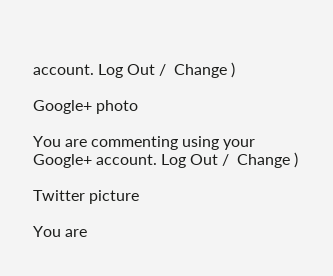account. Log Out /  Change )

Google+ photo

You are commenting using your Google+ account. Log Out /  Change )

Twitter picture

You are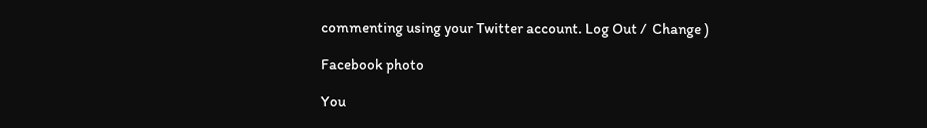commenting using your Twitter account. Log Out /  Change )

Facebook photo

You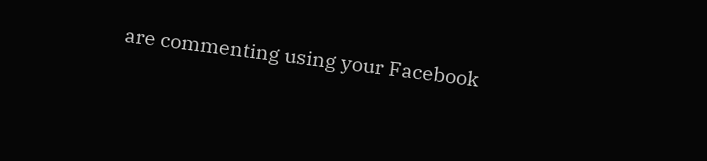are commenting using your Facebook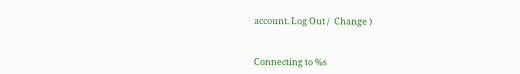account. Log Out /  Change )


Connecting to %s